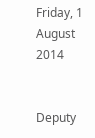Friday, 1 August 2014


Deputy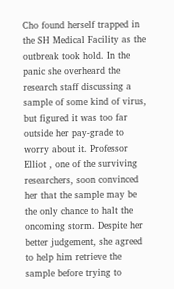Cho found herself trapped in the SH Medical Facility as the outbreak took hold. In the panic she overheard the research staff discussing a sample of some kind of virus, but figured it was too far outside her pay-grade to worry about it. Professor Elliot , one of the surviving researchers, soon convinced her that the sample may be the only chance to halt the oncoming storm. Despite her better judgement, she agreed to help him retrieve the sample before trying to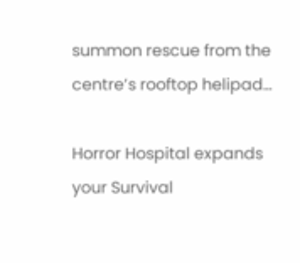summon rescue from the centre’s rooftop helipad…

Horror Hospital expands your Survival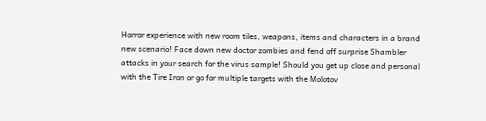Horror experience with new room tiles, weapons, items and characters in a brand new scenario! Face down new doctor zombies and fend off surprise Shambler attacks in your search for the virus sample! Should you get up close and personal with the Tire Iron or go for multiple targets with the Molotov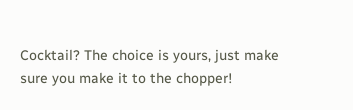Cocktail? The choice is yours, just make sure you make it to the chopper!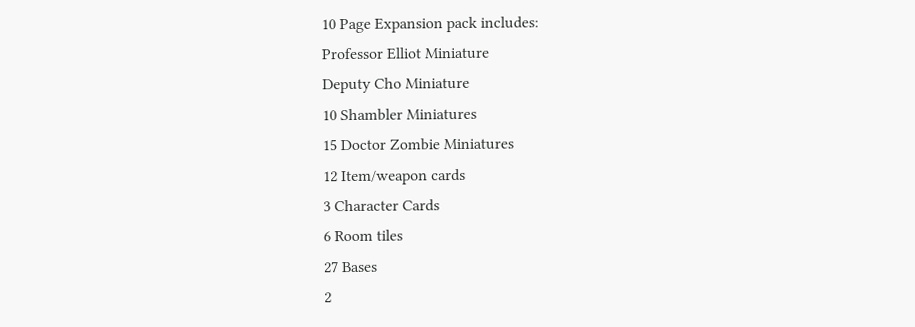10 Page Expansion pack includes:
Professor Elliot Miniature
Deputy Cho Miniature
10 Shambler Miniatures
15 Doctor Zombie Miniatures
12 Item/weapon cards
3 Character Cards
6 Room tiles
27 Bases
2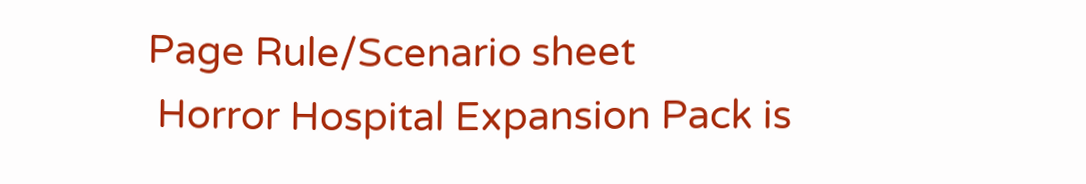Page Rule/Scenario sheet
 Horror Hospital Expansion Pack is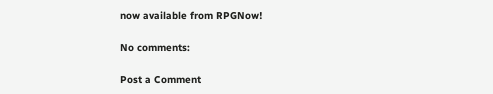now available from RPGNow!

No comments:

Post a Comment